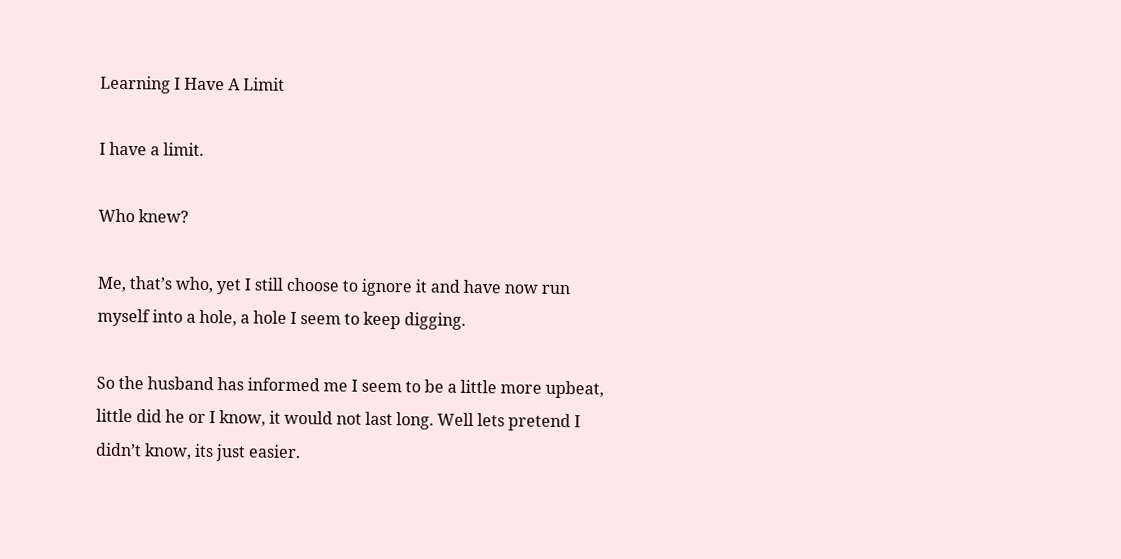Learning I Have A Limit

I have a limit.

Who knew?

Me, that’s who, yet I still choose to ignore it and have now run myself into a hole, a hole I seem to keep digging.

So the husband has informed me I seem to be a little more upbeat, little did he or I know, it would not last long. Well lets pretend I didn’t know, its just easier.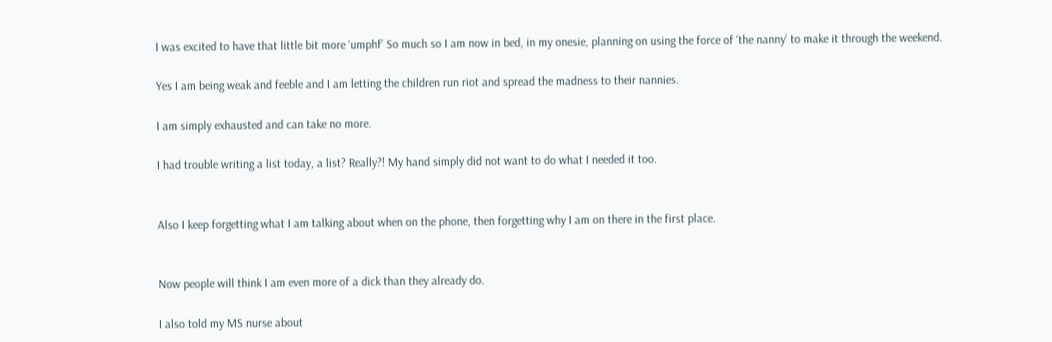I was excited to have that little bit more ‘umphf’ So much so I am now in bed, in my onesie, planning on using the force of ‘the nanny’ to make it through the weekend.

Yes I am being weak and feeble and I am letting the children run riot and spread the madness to their nannies.

I am simply exhausted and can take no more.

I had trouble writing a list today, a list? Really?! My hand simply did not want to do what I needed it too.


Also I keep forgetting what I am talking about when on the phone, then forgetting why I am on there in the first place.


Now people will think I am even more of a dick than they already do.

I also told my MS nurse about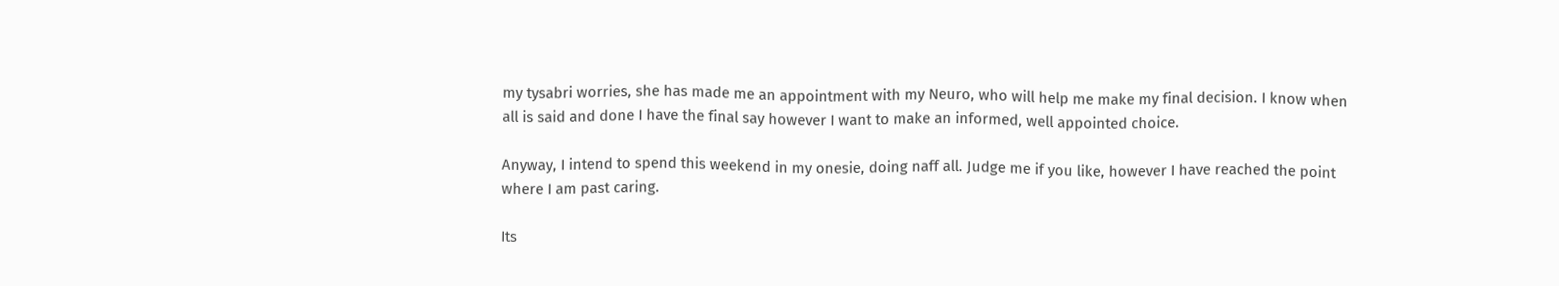my tysabri worries, she has made me an appointment with my Neuro, who will help me make my final decision. I know when all is said and done I have the final say however I want to make an informed, well appointed choice.

Anyway, I intend to spend this weekend in my onesie, doing naff all. Judge me if you like, however I have reached the point where I am past caring.

Its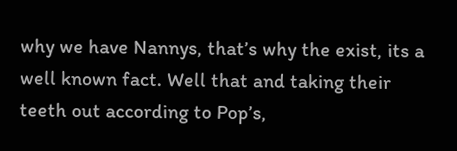why we have Nannys, that’s why the exist, its a well known fact. Well that and taking their teeth out according to Pop’s,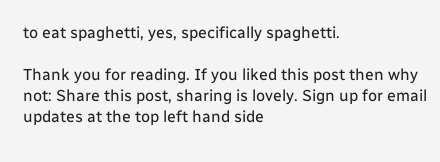to eat spaghetti, yes, specifically spaghetti.

Thank you for reading. If you liked this post then why not: Share this post, sharing is lovely. Sign up for email updates at the top left hand side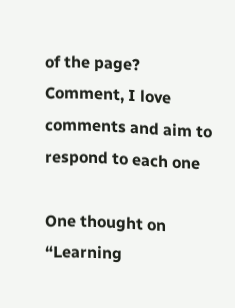of the page? Comment, I love comments and aim to respond to each one

One thought on “Learning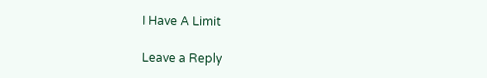I Have A Limit

Leave a Reply